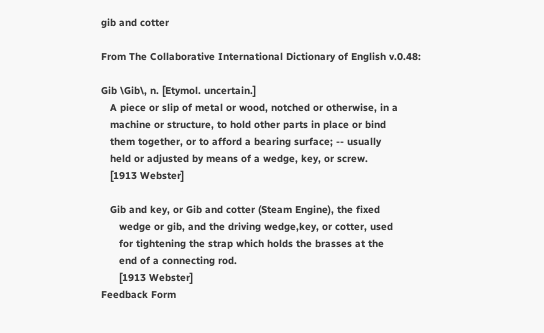gib and cotter

From The Collaborative International Dictionary of English v.0.48:

Gib \Gib\, n. [Etymol. uncertain.]
   A piece or slip of metal or wood, notched or otherwise, in a
   machine or structure, to hold other parts in place or bind
   them together, or to afford a bearing surface; -- usually
   held or adjusted by means of a wedge, key, or screw.
   [1913 Webster]

   Gib and key, or Gib and cotter (Steam Engine), the fixed
      wedge or gib, and the driving wedge,key, or cotter, used
      for tightening the strap which holds the brasses at the
      end of a connecting rod.
      [1913 Webster]
Feedback Form